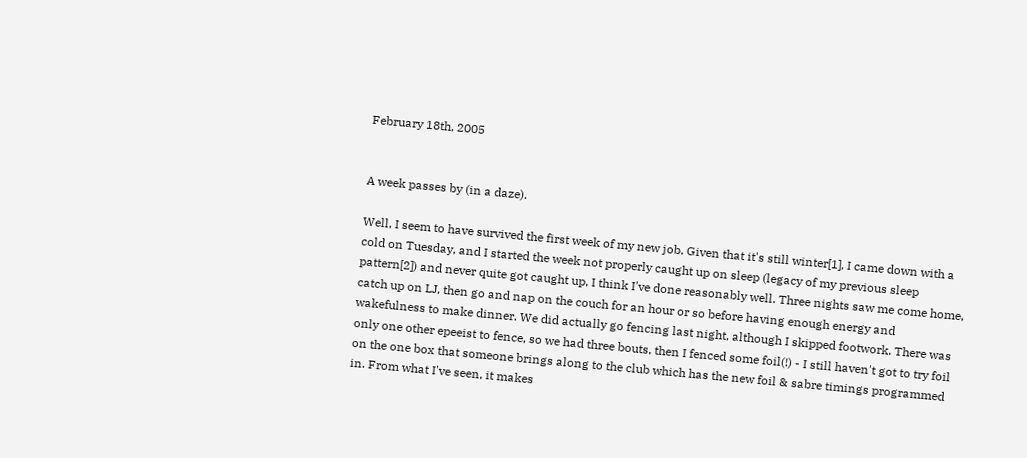February 18th, 2005


A week passes by (in a daze).

Well, I seem to have survived the first week of my new job. Given that it's still winter[1], I came down with a cold on Tuesday, and I started the week not properly caught up on sleep (legacy of my previous sleep pattern[2]) and never quite got caught up, I think I've done reasonably well. Three nights saw me come home, catch up on LJ, then go and nap on the couch for an hour or so before having enough energy and wakefulness to make dinner. We did actually go fencing last night, although I skipped footwork. There was only one other epeeist to fence, so we had three bouts, then I fenced some foil(!) - I still haven't got to try foil on the one box that someone brings along to the club which has the new foil & sabre timings programmed in. From what I've seen, it makes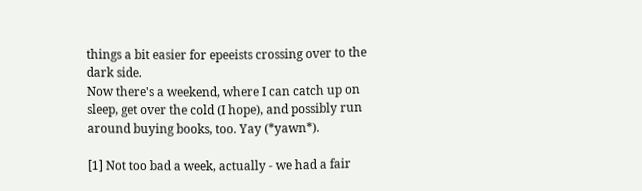things a bit easier for epeeists crossing over to the dark side.
Now there's a weekend, where I can catch up on sleep, get over the cold (I hope), and possibly run around buying books, too. Yay (*yawn*).

[1] Not too bad a week, actually - we had a fair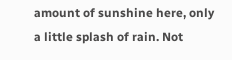amount of sunshine here, only a little splash of rain. Not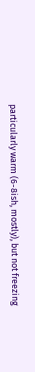particularly warm (6-8ish, mostly), but not freezing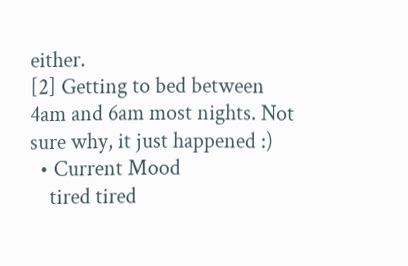either.
[2] Getting to bed between 4am and 6am most nights. Not sure why, it just happened :)
  • Current Mood
    tired tired